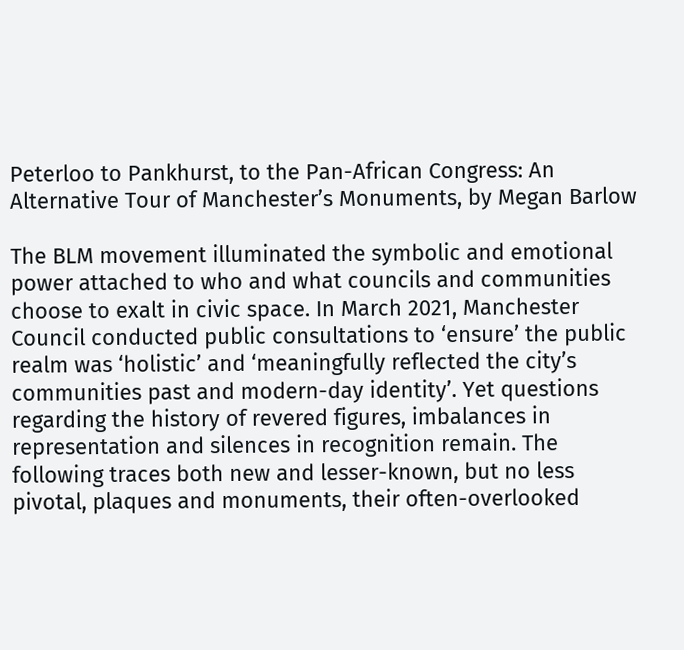Peterloo to Pankhurst, to the Pan-African Congress: An Alternative Tour of Manchester’s Monuments, by Megan Barlow

The BLM movement illuminated the symbolic and emotional power attached to who and what councils and communities choose to exalt in civic space. In March 2021, Manchester Council conducted public consultations to ‘ensure’ the public realm was ‘holistic’ and ‘meaningfully reflected the city’s communities past and modern-day identity’. Yet questions regarding the history of revered figures, imbalances in representation and silences in recognition remain. The following traces both new and lesser-known, but no less pivotal, plaques and monuments, their often-overlooked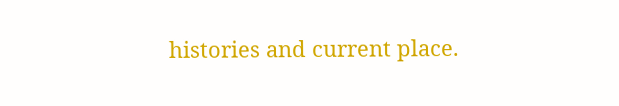histories and current place.